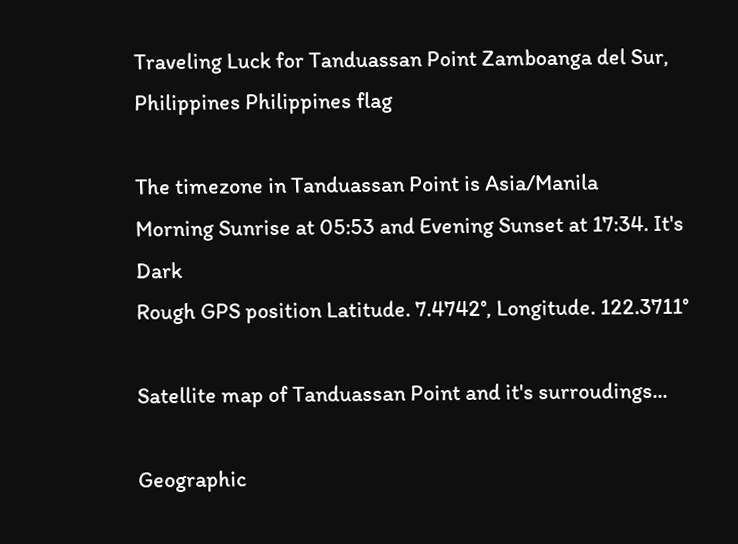Traveling Luck for Tanduassan Point Zamboanga del Sur, Philippines Philippines flag

The timezone in Tanduassan Point is Asia/Manila
Morning Sunrise at 05:53 and Evening Sunset at 17:34. It's Dark
Rough GPS position Latitude. 7.4742°, Longitude. 122.3711°

Satellite map of Tanduassan Point and it's surroudings...

Geographic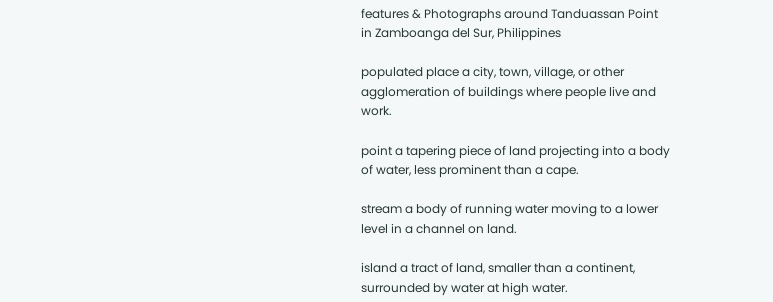features & Photographs around Tanduassan Point in Zamboanga del Sur, Philippines

populated place a city, town, village, or other agglomeration of buildings where people live and work.

point a tapering piece of land projecting into a body of water, less prominent than a cape.

stream a body of running water moving to a lower level in a channel on land.

island a tract of land, smaller than a continent, surrounded by water at high water.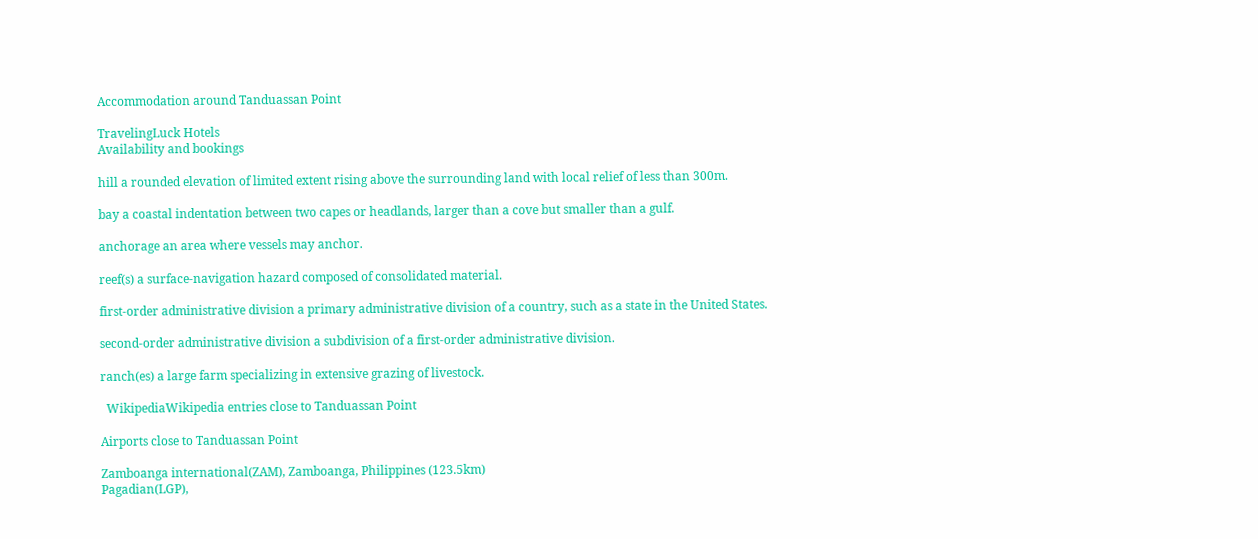Accommodation around Tanduassan Point

TravelingLuck Hotels
Availability and bookings

hill a rounded elevation of limited extent rising above the surrounding land with local relief of less than 300m.

bay a coastal indentation between two capes or headlands, larger than a cove but smaller than a gulf.

anchorage an area where vessels may anchor.

reef(s) a surface-navigation hazard composed of consolidated material.

first-order administrative division a primary administrative division of a country, such as a state in the United States.

second-order administrative division a subdivision of a first-order administrative division.

ranch(es) a large farm specializing in extensive grazing of livestock.

  WikipediaWikipedia entries close to Tanduassan Point

Airports close to Tanduassan Point

Zamboanga international(ZAM), Zamboanga, Philippines (123.5km)
Pagadian(LGP),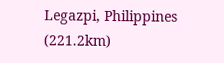Legazpi, Philippines (221.2km)